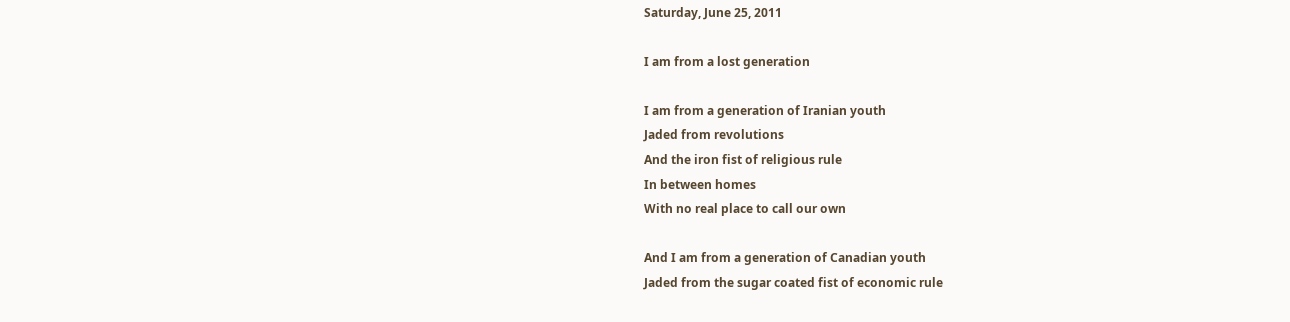Saturday, June 25, 2011

I am from a lost generation

I am from a generation of Iranian youth
Jaded from revolutions
And the iron fist of religious rule
In between homes
With no real place to call our own

And I am from a generation of Canadian youth
Jaded from the sugar coated fist of economic rule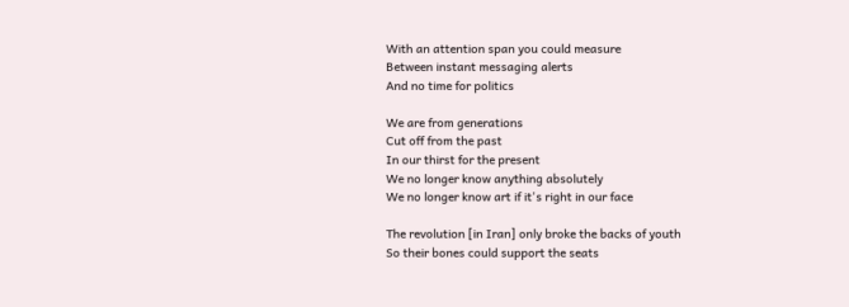With an attention span you could measure
Between instant messaging alerts
And no time for politics

We are from generations
Cut off from the past
In our thirst for the present
We no longer know anything absolutely
We no longer know art if it's right in our face

The revolution [in Iran] only broke the backs of youth
So their bones could support the seats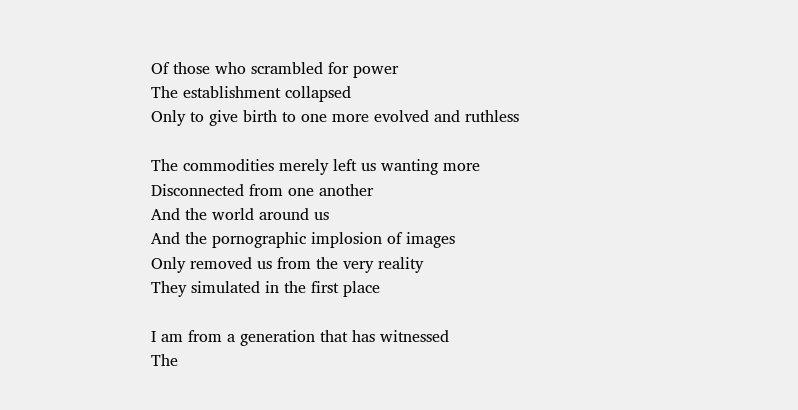Of those who scrambled for power
The establishment collapsed
Only to give birth to one more evolved and ruthless

The commodities merely left us wanting more
Disconnected from one another
And the world around us
And the pornographic implosion of images
Only removed us from the very reality
They simulated in the first place

I am from a generation that has witnessed
The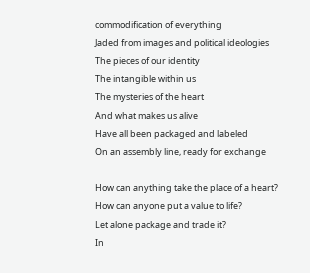commodification of everything
Jaded from images and political ideologies
The pieces of our identity
The intangible within us
The mysteries of the heart
And what makes us alive
Have all been packaged and labeled
On an assembly line, ready for exchange

How can anything take the place of a heart?
How can anyone put a value to life?
Let alone package and trade it?
In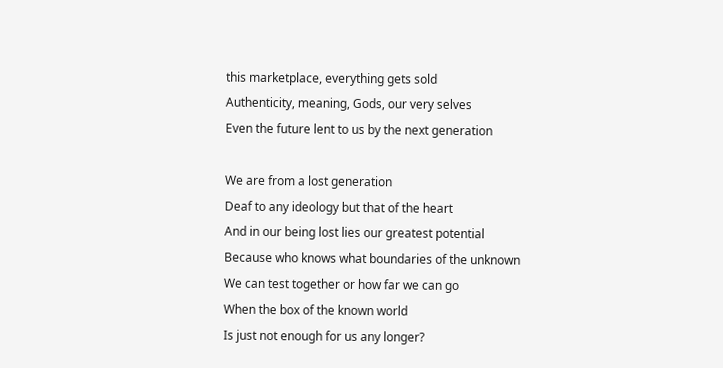this marketplace, everything gets sold
Authenticity, meaning, Gods, our very selves
Even the future lent to us by the next generation

We are from a lost generation
Deaf to any ideology but that of the heart
And in our being lost lies our greatest potential
Because who knows what boundaries of the unknown
We can test together or how far we can go
When the box of the known world
Is just not enough for us any longer?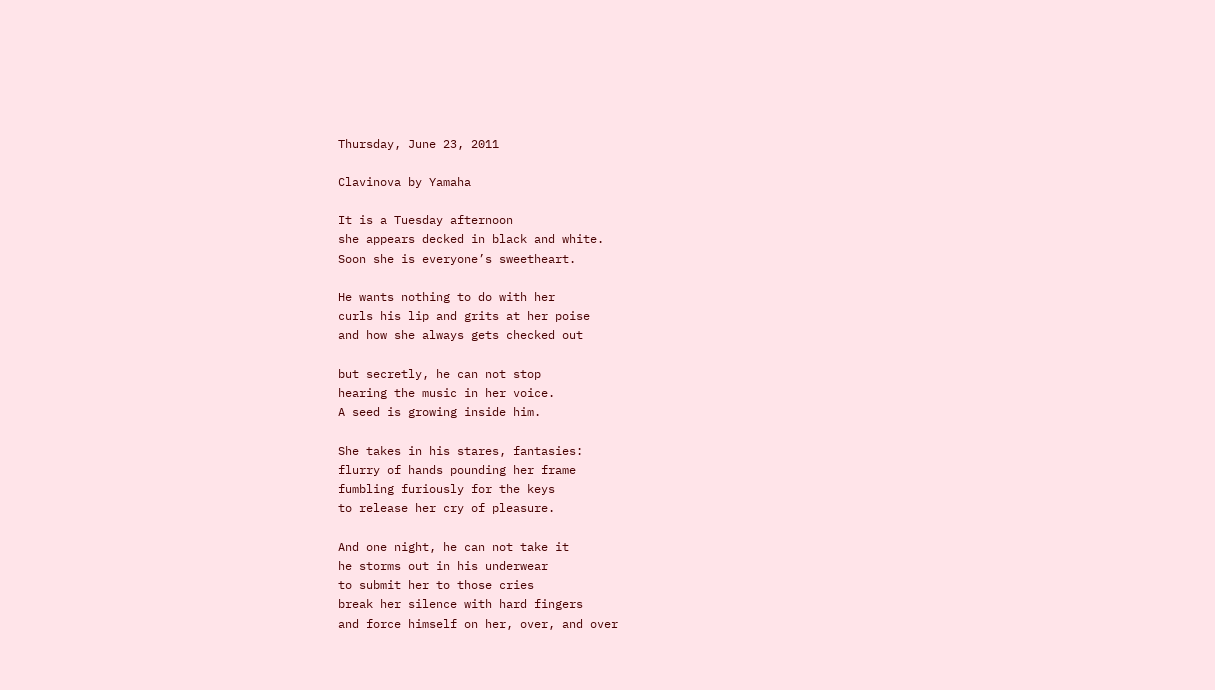Thursday, June 23, 2011

Clavinova by Yamaha

It is a Tuesday afternoon
she appears decked in black and white.
Soon she is everyone’s sweetheart.

He wants nothing to do with her
curls his lip and grits at her poise
and how she always gets checked out

but secretly, he can not stop
hearing the music in her voice.
A seed is growing inside him.

She takes in his stares, fantasies:
flurry of hands pounding her frame
fumbling furiously for the keys
to release her cry of pleasure.

And one night, he can not take it
he storms out in his underwear
to submit her to those cries
break her silence with hard fingers
and force himself on her, over, and over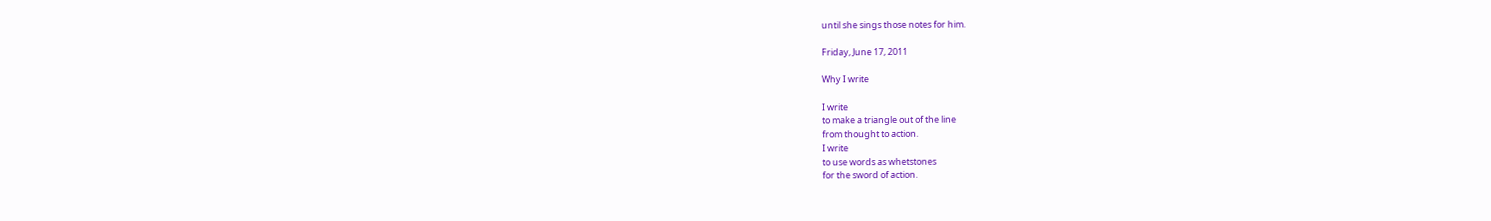until she sings those notes for him.

Friday, June 17, 2011

Why I write

I write
to make a triangle out of the line
from thought to action.
I write
to use words as whetstones
for the sword of action.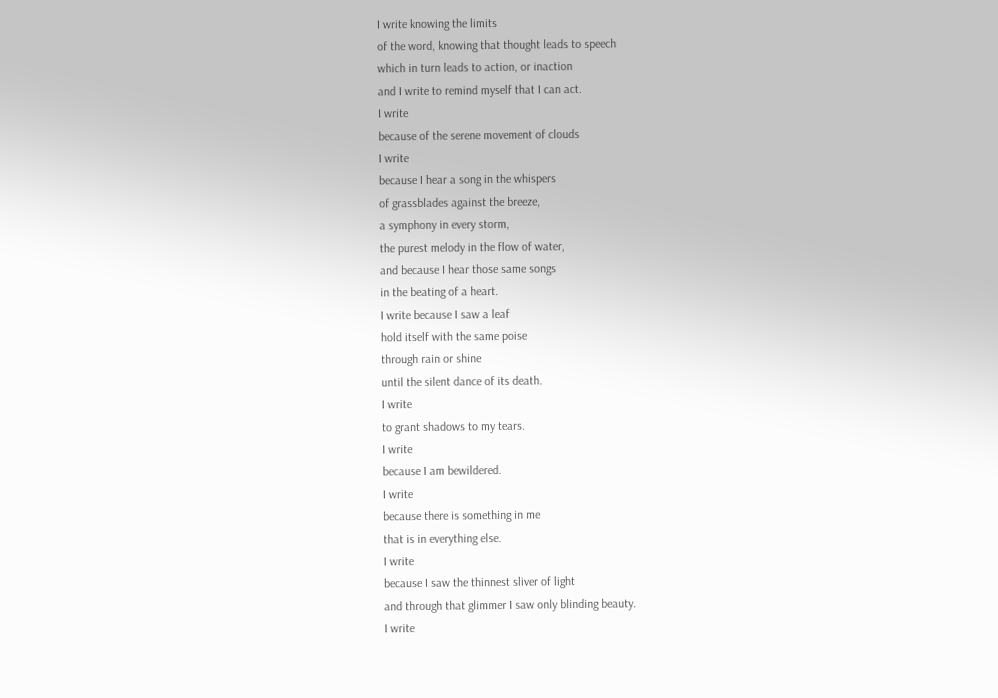I write knowing the limits
of the word, knowing that thought leads to speech
which in turn leads to action, or inaction
and I write to remind myself that I can act.
I write
because of the serene movement of clouds
I write
because I hear a song in the whispers
of grassblades against the breeze,
a symphony in every storm,
the purest melody in the flow of water,
and because I hear those same songs
in the beating of a heart.
I write because I saw a leaf
hold itself with the same poise
through rain or shine
until the silent dance of its death.
I write
to grant shadows to my tears.
I write
because I am bewildered.
I write
because there is something in me
that is in everything else.
I write
because I saw the thinnest sliver of light
and through that glimmer I saw only blinding beauty.
I write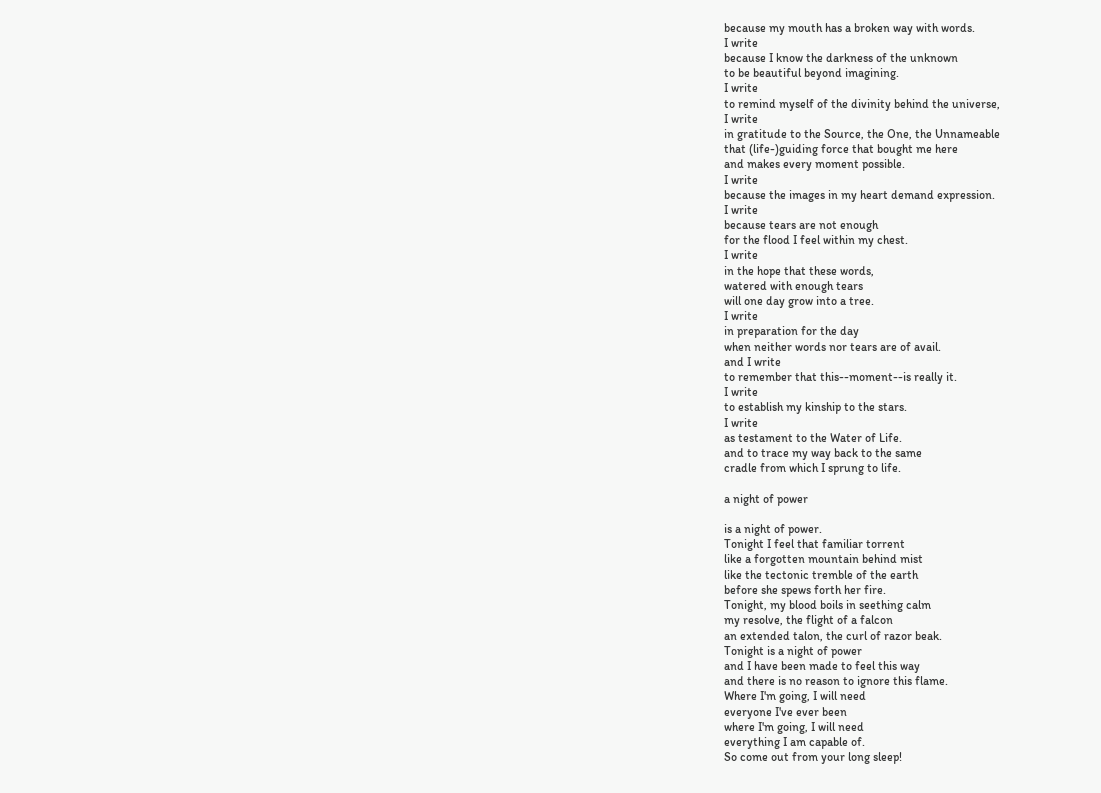because my mouth has a broken way with words.
I write
because I know the darkness of the unknown
to be beautiful beyond imagining.
I write
to remind myself of the divinity behind the universe,
I write
in gratitude to the Source, the One, the Unnameable
that (life-)guiding force that bought me here
and makes every moment possible.
I write
because the images in my heart demand expression.
I write
because tears are not enough
for the flood I feel within my chest.
I write
in the hope that these words,
watered with enough tears
will one day grow into a tree.
I write
in preparation for the day
when neither words nor tears are of avail.
and I write
to remember that this--moment--is really it.
I write
to establish my kinship to the stars.
I write
as testament to the Water of Life.
and to trace my way back to the same
cradle from which I sprung to life.

a night of power

is a night of power.
Tonight I feel that familiar torrent
like a forgotten mountain behind mist
like the tectonic tremble of the earth
before she spews forth her fire.
Tonight, my blood boils in seething calm
my resolve, the flight of a falcon
an extended talon, the curl of razor beak.
Tonight is a night of power
and I have been made to feel this way
and there is no reason to ignore this flame.
Where I'm going, I will need
everyone I've ever been
where I'm going, I will need
everything I am capable of.
So come out from your long sleep!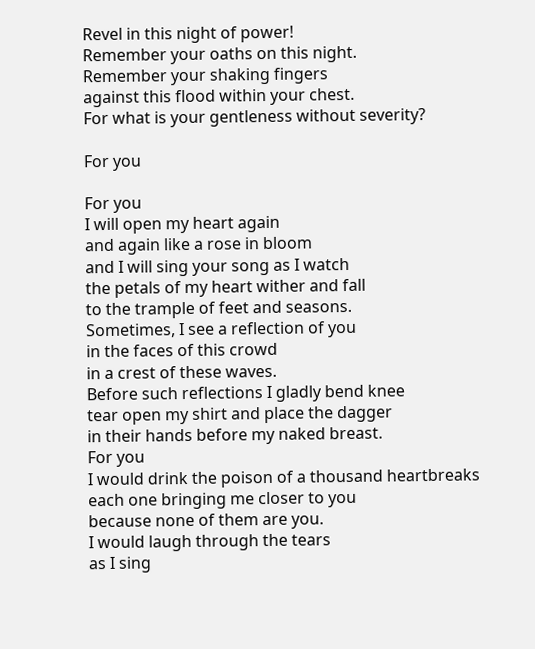Revel in this night of power!
Remember your oaths on this night.
Remember your shaking fingers
against this flood within your chest.
For what is your gentleness without severity?

For you

For you
I will open my heart again
and again like a rose in bloom
and I will sing your song as I watch
the petals of my heart wither and fall
to the trample of feet and seasons.
Sometimes, I see a reflection of you
in the faces of this crowd
in a crest of these waves.
Before such reflections I gladly bend knee
tear open my shirt and place the dagger
in their hands before my naked breast.
For you
I would drink the poison of a thousand heartbreaks
each one bringing me closer to you
because none of them are you.
I would laugh through the tears
as I sing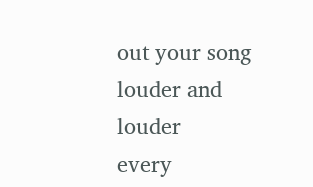out your song louder and louder
every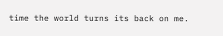time the world turns its back on me.